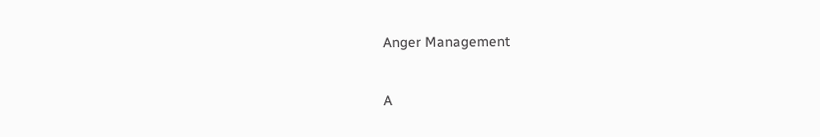Anger Management


A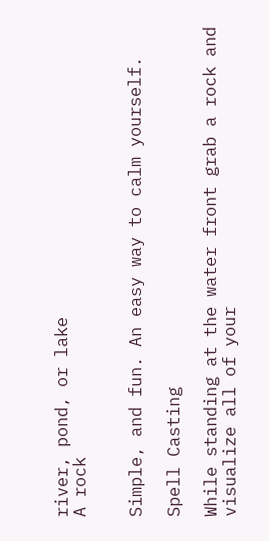river, pond, or lake
A rock


Simple, and fun. An easy way to calm yourself.

Spell Casting

While standing at the water front grab a rock and visualize all of your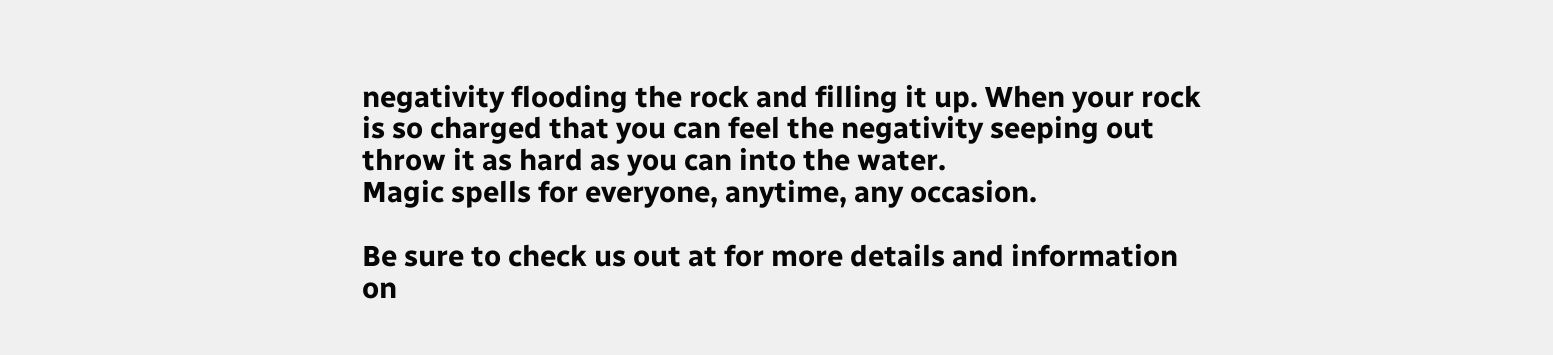negativity flooding the rock and filling it up. When your rock is so charged that you can feel the negativity seeping out throw it as hard as you can into the water.
Magic spells for everyone, anytime, any occasion.

Be sure to check us out at for more details and information on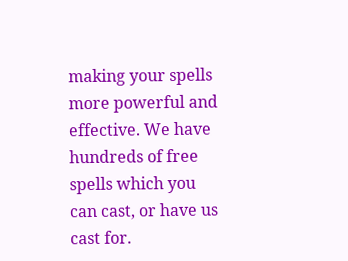making your spells more powerful and effective. We have hundreds of free spells which you can cast, or have us cast for.